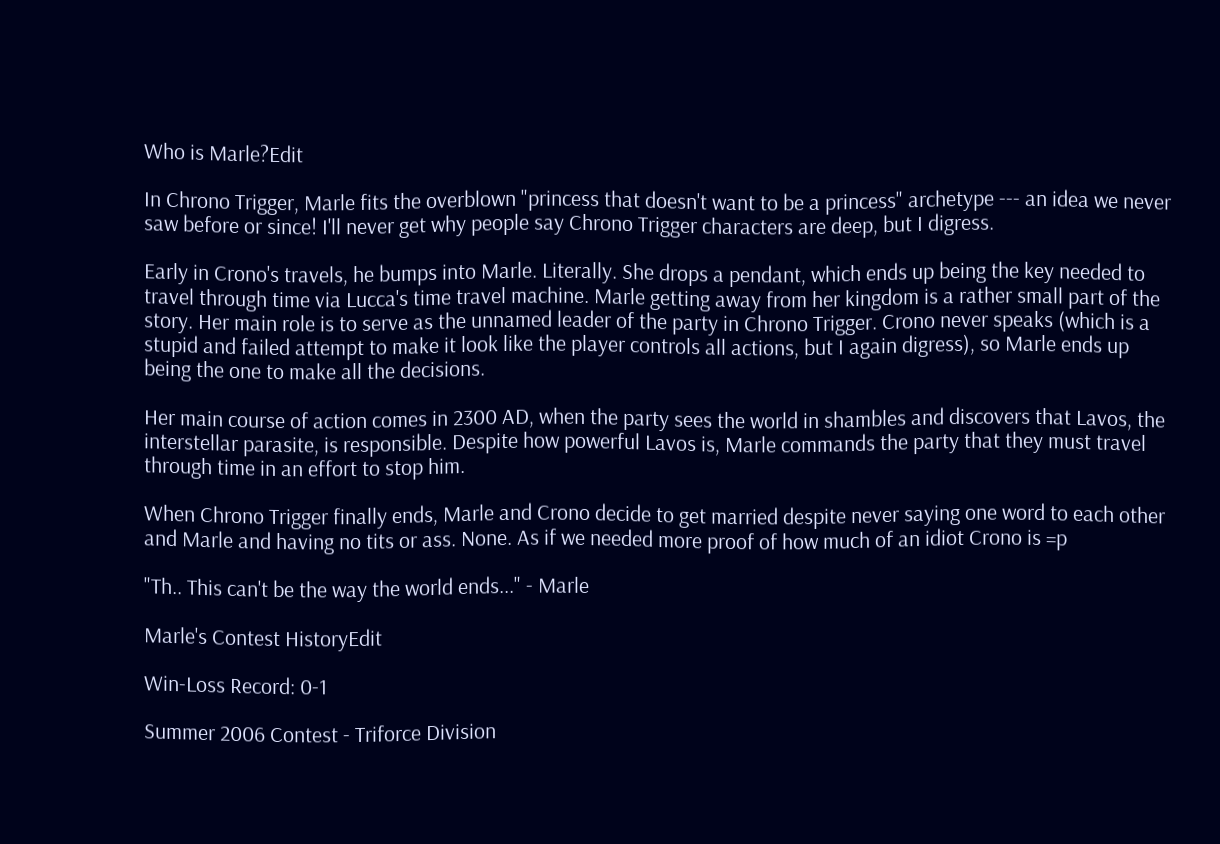Who is Marle?Edit

In Chrono Trigger, Marle fits the overblown "princess that doesn't want to be a princess" archetype --- an idea we never saw before or since! I'll never get why people say Chrono Trigger characters are deep, but I digress.

Early in Crono's travels, he bumps into Marle. Literally. She drops a pendant, which ends up being the key needed to travel through time via Lucca's time travel machine. Marle getting away from her kingdom is a rather small part of the story. Her main role is to serve as the unnamed leader of the party in Chrono Trigger. Crono never speaks (which is a stupid and failed attempt to make it look like the player controls all actions, but I again digress), so Marle ends up being the one to make all the decisions.

Her main course of action comes in 2300 AD, when the party sees the world in shambles and discovers that Lavos, the interstellar parasite, is responsible. Despite how powerful Lavos is, Marle commands the party that they must travel through time in an effort to stop him.

When Chrono Trigger finally ends, Marle and Crono decide to get married despite never saying one word to each other and Marle and having no tits or ass. None. As if we needed more proof of how much of an idiot Crono is =p

"Th.. This can't be the way the world ends..." - Marle

Marle's Contest HistoryEdit

Win-Loss Record: 0-1

Summer 2006 Contest - Triforce Division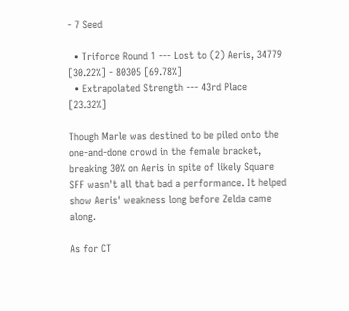- 7 Seed

  • Triforce Round 1 --- Lost to (2) Aeris, 34779 [30.22%] - 80305 [69.78%]
  • Extrapolated Strength --- 43rd Place [23.32%]

Though Marle was destined to be piled onto the one-and-done crowd in the female bracket, breaking 30% on Aeris in spite of likely Square SFF wasn't all that bad a performance. It helped show Aeris' weakness long before Zelda came along.

As for CT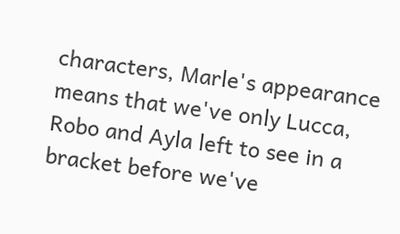characters, Marle's appearance means that we've only Lucca, Robo and Ayla left to see in a bracket before we've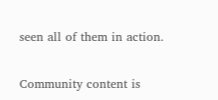seen all of them in action.

Community content is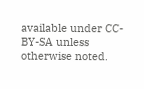available under CC-BY-SA unless otherwise noted.